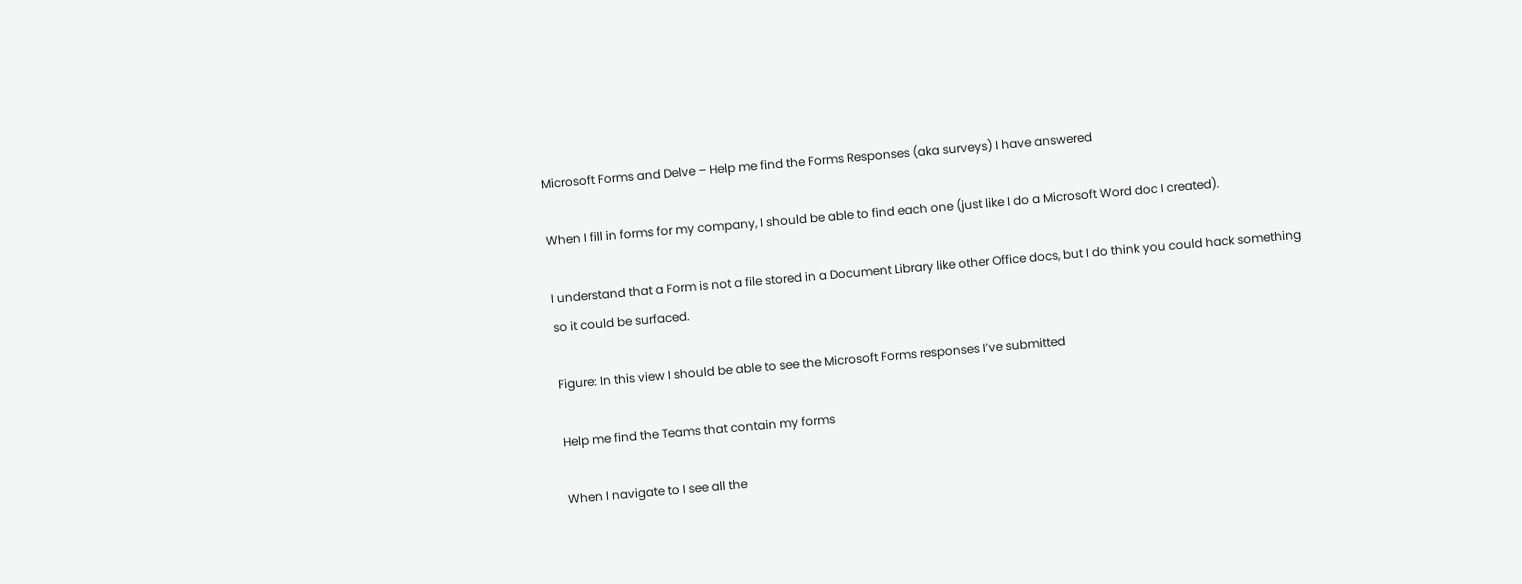Microsoft Forms and Delve – Help me find the Forms Responses (aka surveys) I have answered

When I fill in forms for my company, I should be able to find each one (just like I do a Microsoft Word doc I created).

I understand that a Form is not a file stored in a Document Library like other Office docs, but I do think you could hack something so it could be surfaced.

Figure: In this view I should be able to see the Microsoft Forms responses I’ve submitted

Help me find the Teams that contain my forms

When I navigate to I see all the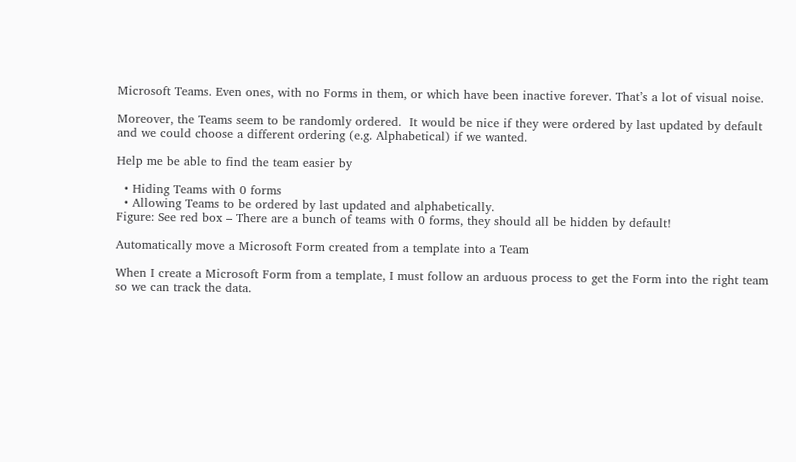Microsoft Teams. Even ones, with no Forms in them, or which have been inactive forever. That’s a lot of visual noise.

Moreover, the Teams seem to be randomly ordered.  It would be nice if they were ordered by last updated by default and we could choose a different ordering (e.g. Alphabetical) if we wanted.

Help me be able to find the team easier by

  • Hiding Teams with 0 forms
  • Allowing Teams to be ordered by last updated and alphabetically.
Figure: See red box – There are a bunch of teams with 0 forms, they should all be hidden by default!

Automatically move a Microsoft Form created from a template into a Team

When I create a Microsoft Form from a template, I must follow an arduous process to get the Form into the right team so we can track the data.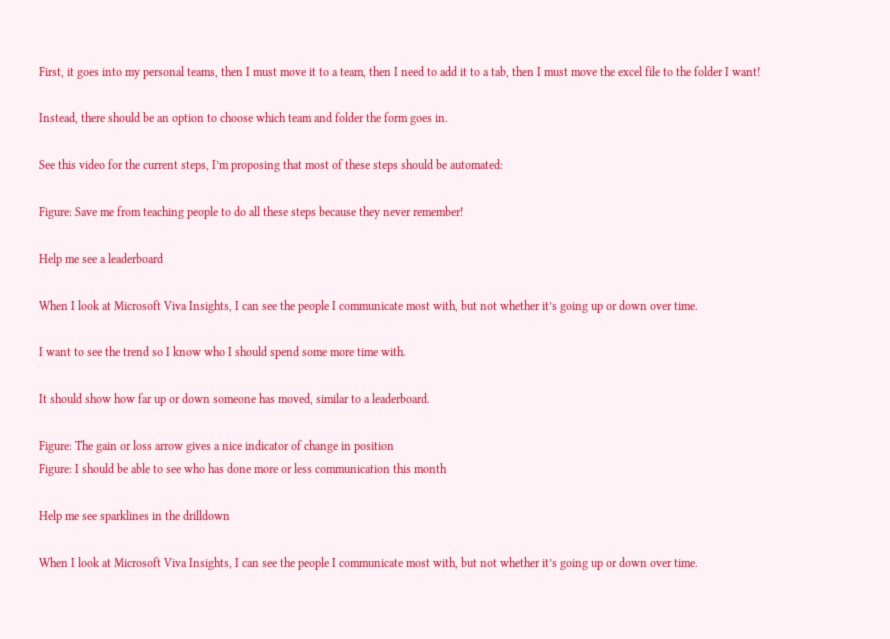First, it goes into my personal teams, then I must move it to a team, then I need to add it to a tab, then I must move the excel file to the folder I want!

Instead, there should be an option to choose which team and folder the form goes in.

See this video for the current steps, I’m proposing that most of these steps should be automated:

Figure: Save me from teaching people to do all these steps because they never remember!

Help me see a leaderboard

When I look at Microsoft Viva Insights, I can see the people I communicate most with, but not whether it’s going up or down over time.

I want to see the trend so I know who I should spend some more time with.

It should show how far up or down someone has moved, similar to a leaderboard.

Figure: The gain or loss arrow gives a nice indicator of change in position
Figure: I should be able to see who has done more or less communication this month

Help me see sparklines in the drilldown

When I look at Microsoft Viva Insights, I can see the people I communicate most with, but not whether it’s going up or down over time.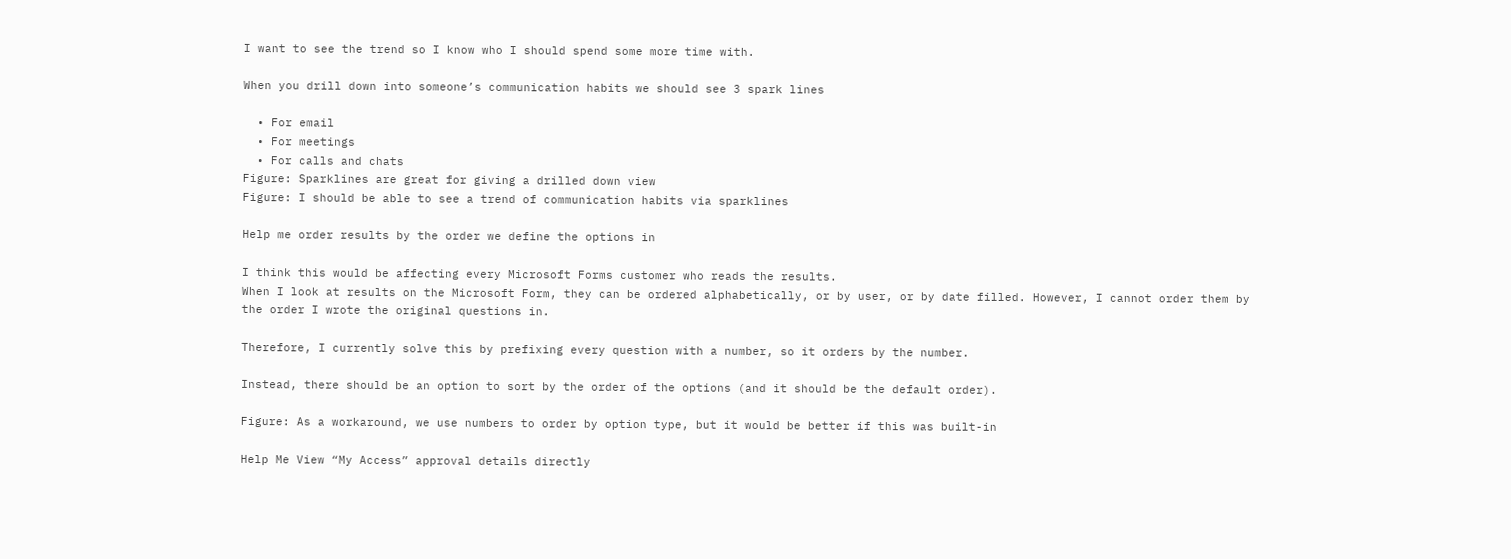I want to see the trend so I know who I should spend some more time with.

When you drill down into someone’s communication habits we should see 3 spark lines

  • For email
  • For meetings
  • For calls and chats
Figure: Sparklines are great for giving a drilled down view
Figure: I should be able to see a trend of communication habits via sparklines

Help me order results by the order we define the options in

I think this would be affecting every Microsoft Forms customer who reads the results.
When I look at results on the Microsoft Form, they can be ordered alphabetically, or by user, or by date filled. However, I cannot order them by the order I wrote the original questions in.

Therefore, I currently solve this by prefixing every question with a number, so it orders by the number.

Instead, there should be an option to sort by the order of the options (and it should be the default order).

Figure: As a workaround, we use numbers to order by option type, but it would be better if this was built-in

Help Me View “My Access” approval details directly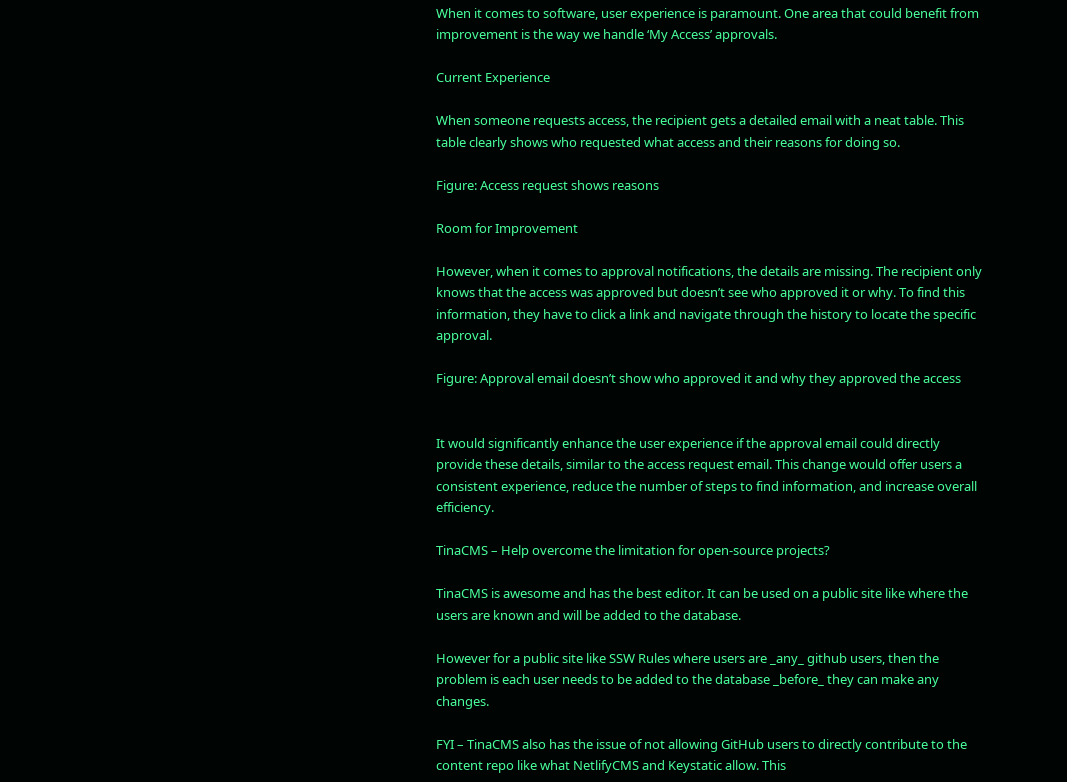When it comes to software, user experience is paramount. One area that could benefit from improvement is the way we handle ‘My Access’ approvals.

Current Experience

When someone requests access, the recipient gets a detailed email with a neat table. This table clearly shows who requested what access and their reasons for doing so.

Figure: Access request shows reasons

Room for Improvement

However, when it comes to approval notifications, the details are missing. The recipient only knows that the access was approved but doesn’t see who approved it or why. To find this information, they have to click a link and navigate through the history to locate the specific approval.

Figure: Approval email doesn’t show who approved it and why they approved the access


It would significantly enhance the user experience if the approval email could directly provide these details, similar to the access request email. This change would offer users a consistent experience, reduce the number of steps to find information, and increase overall efficiency.

TinaCMS – Help overcome the limitation for open-source projects?

TinaCMS is awesome and has the best editor. It can be used on a public site like where the users are known and will be added to the database.

However for a public site like SSW Rules where users are _any_ github users, then the problem is each user needs to be added to the database _before_ they can make any changes.

FYI – TinaCMS also has the issue of not allowing GitHub users to directly contribute to the content repo like what NetlifyCMS and Keystatic allow. This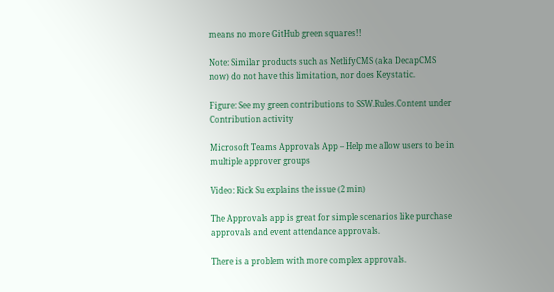means no more GitHub green squares!!

Note: Similar products such as NetlifyCMS (aka DecapCMS now) do not have this limitation, nor does Keystatic.

Figure: See my green contributions to SSW.Rules.Content under Contribution activity

Microsoft Teams Approvals App – Help me allow users to be in multiple approver groups

Video: Rick Su explains the issue (2 min)

The Approvals app is great for simple scenarios like purchase approvals and event attendance approvals.

There is a problem with more complex approvals.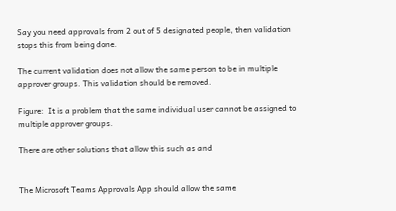Say you need approvals from 2 out of 5 designated people, then validation stops this from being done.

The current validation does not allow the same person to be in multiple approver groups. This validation should be removed.

Figure:  It is a problem that the same individual user cannot be assigned to multiple approver groups.

There are other solutions that allow this such as and


The Microsoft Teams Approvals App should allow the same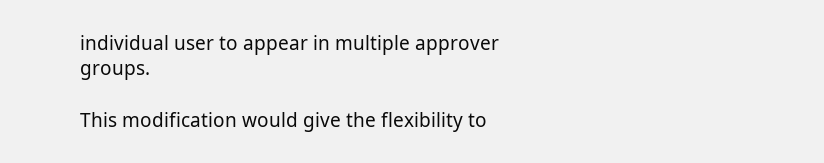individual user to appear in multiple approver groups.

This modification would give the flexibility to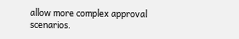allow more complex approval scenarios.